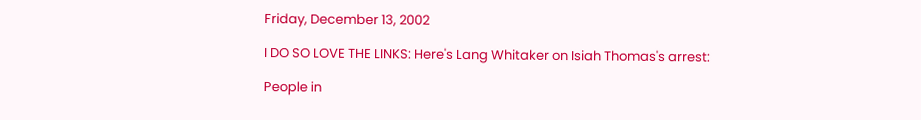Friday, December 13, 2002

I DO SO LOVE THE LINKS: Here's Lang Whitaker on Isiah Thomas's arrest:

People in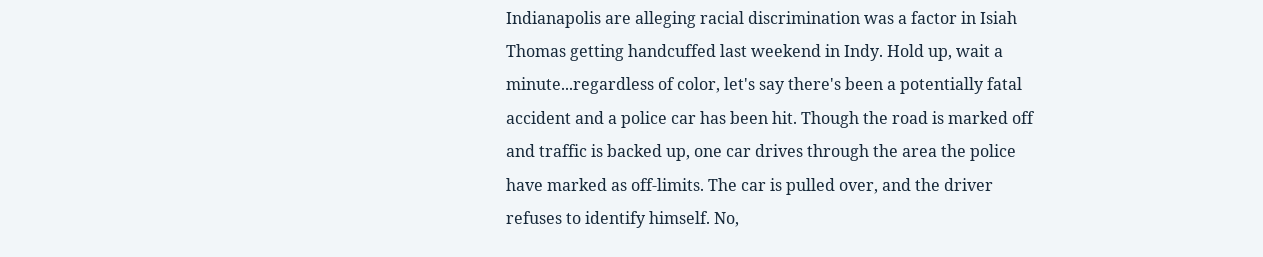Indianapolis are alleging racial discrimination was a factor in Isiah Thomas getting handcuffed last weekend in Indy. Hold up, wait a minute...regardless of color, let's say there's been a potentially fatal accident and a police car has been hit. Though the road is marked off and traffic is backed up, one car drives through the area the police have marked as off-limits. The car is pulled over, and the driver refuses to identify himself. No,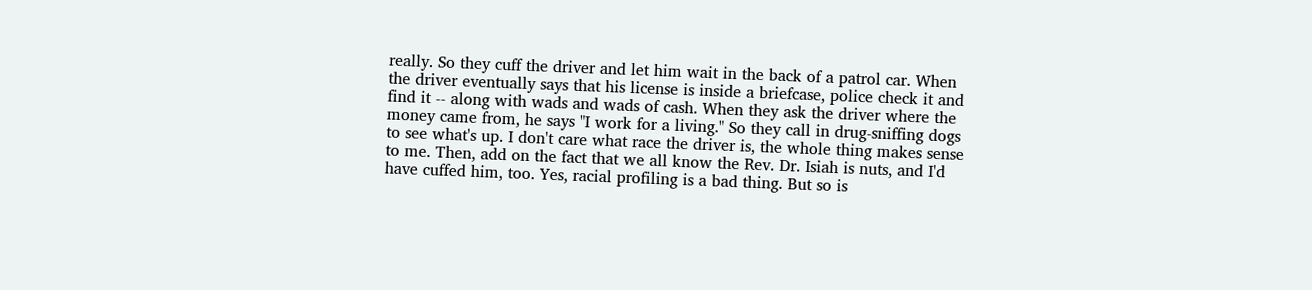really. So they cuff the driver and let him wait in the back of a patrol car. When the driver eventually says that his license is inside a briefcase, police check it and find it -- along with wads and wads of cash. When they ask the driver where the money came from, he says "I work for a living." So they call in drug-sniffing dogs to see what's up. I don't care what race the driver is, the whole thing makes sense to me. Then, add on the fact that we all know the Rev. Dr. Isiah is nuts, and I'd have cuffed him, too. Yes, racial profiling is a bad thing. But so is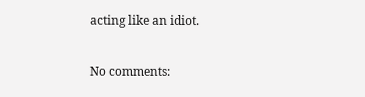acting like an idiot.

No comments: